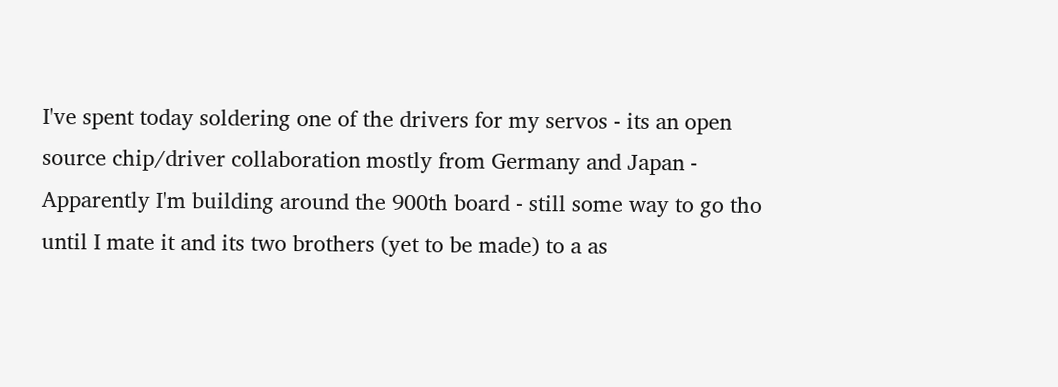I've spent today soldering one of the drivers for my servos - its an open source chip/driver collaboration mostly from Germany and Japan - Apparently I'm building around the 900th board - still some way to go tho until I mate it and its two brothers (yet to be made) to a as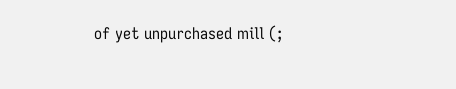of yet unpurchased mill (;